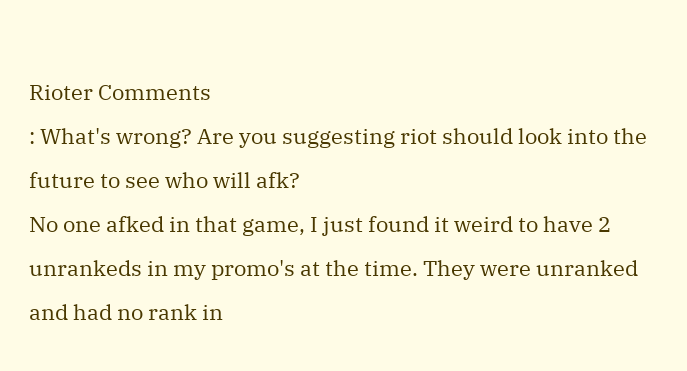Rioter Comments
: What's wrong? Are you suggesting riot should look into the future to see who will afk?
No one afked in that game, I just found it weird to have 2 unrankeds in my promo's at the time. They were unranked and had no rank in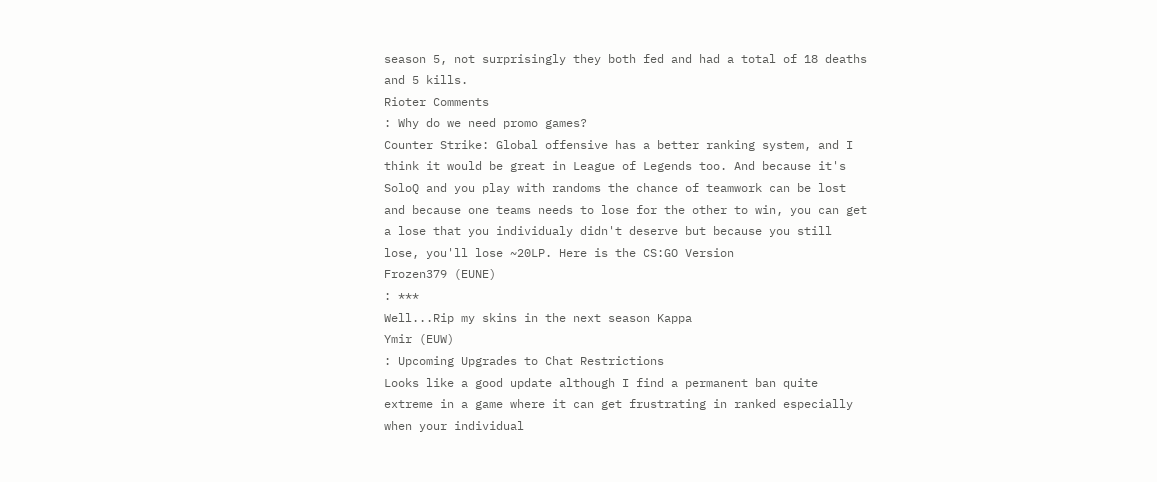season 5, not surprisingly they both fed and had a total of 18 deaths and 5 kills.
Rioter Comments
: Why do we need promo games?
Counter Strike: Global offensive has a better ranking system, and I think it would be great in League of Legends too. And because it's SoloQ and you play with randoms the chance of teamwork can be lost and because one teams needs to lose for the other to win, you can get a lose that you individualy didn't deserve but because you still lose, you'll lose ~20LP. Here is the CS:GO Version
Frozen379 (EUNE)
: ***
Well...Rip my skins in the next season Kappa
Ymir (EUW)
: Upcoming Upgrades to Chat Restrictions
Looks like a good update although I find a permanent ban quite extreme in a game where it can get frustrating in ranked especially when your individual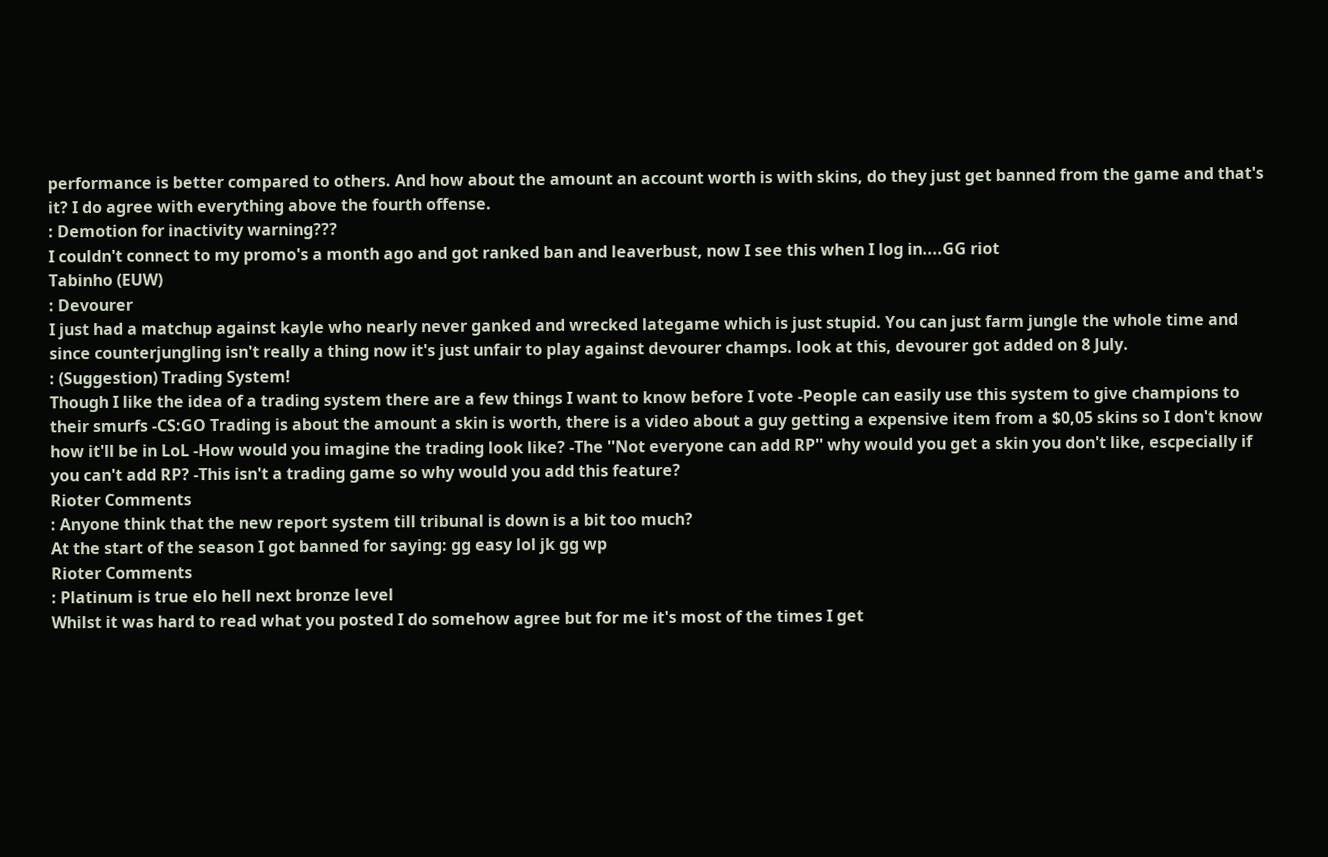performance is better compared to others. And how about the amount an account worth is with skins, do they just get banned from the game and that's it? I do agree with everything above the fourth offense.
: Demotion for inactivity warning???
I couldn't connect to my promo's a month ago and got ranked ban and leaverbust, now I see this when I log in....GG riot
Tabinho (EUW)
: Devourer
I just had a matchup against kayle who nearly never ganked and wrecked lategame which is just stupid. You can just farm jungle the whole time and since counterjungling isn't really a thing now it's just unfair to play against devourer champs. look at this, devourer got added on 8 July.
: (Suggestion) Trading System!
Though I like the idea of a trading system there are a few things I want to know before I vote -People can easily use this system to give champions to their smurfs -CS:GO Trading is about the amount a skin is worth, there is a video about a guy getting a expensive item from a $0,05 skins so I don't know how it'll be in LoL -How would you imagine the trading look like? -The ''Not everyone can add RP'' why would you get a skin you don't like, escpecially if you can't add RP? -This isn't a trading game so why would you add this feature?
Rioter Comments
: Anyone think that the new report system till tribunal is down is a bit too much?
At the start of the season I got banned for saying: gg easy lol jk gg wp
Rioter Comments
: Platinum is true elo hell next bronze level
Whilst it was hard to read what you posted I do somehow agree but for me it's most of the times I get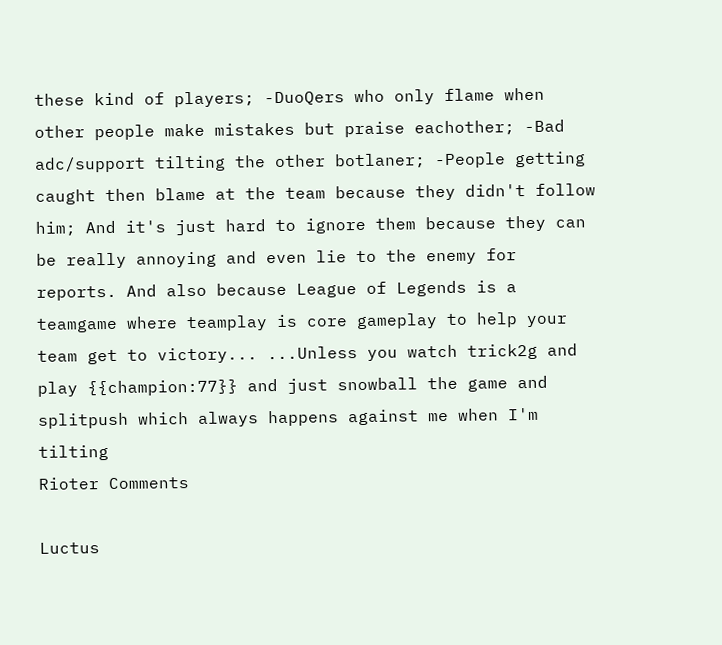these kind of players; -DuoQers who only flame when other people make mistakes but praise eachother; -Bad adc/support tilting the other botlaner; -People getting caught then blame at the team because they didn't follow him; And it's just hard to ignore them because they can be really annoying and even lie to the enemy for reports. And also because League of Legends is a teamgame where teamplay is core gameplay to help your team get to victory... ...Unless you watch trick2g and play {{champion:77}} and just snowball the game and splitpush which always happens against me when I'm tilting
Rioter Comments

Luctus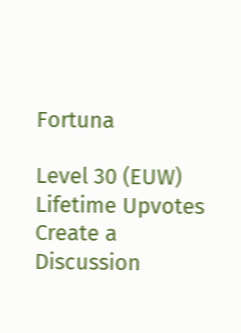Fortuna

Level 30 (EUW)
Lifetime Upvotes
Create a Discussion